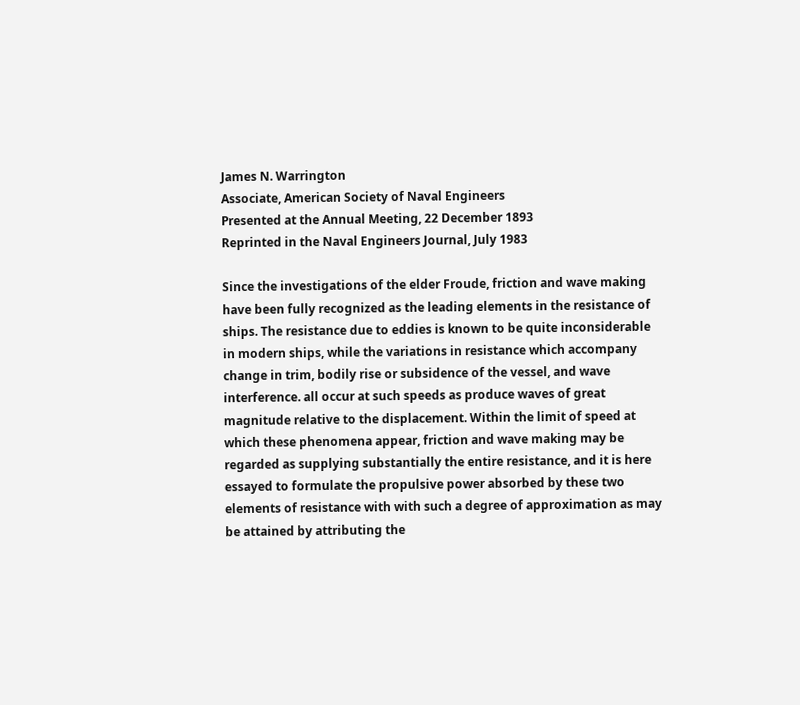James N. Warrington
Associate, American Society of Naval Engineers
Presented at the Annual Meeting, 22 December 1893
Reprinted in the Naval Engineers Journal, July 1983

Since the investigations of the elder Froude, friction and wave making have been fully recognized as the leading elements in the resistance of ships. The resistance due to eddies is known to be quite inconsiderable in modern ships, while the variations in resistance which accompany change in trim, bodily rise or subsidence of the vessel, and wave interference. all occur at such speeds as produce waves of great magnitude relative to the displacement. Within the limit of speed at which these phenomena appear, friction and wave making may be regarded as supplying substantially the entire resistance, and it is here essayed to formulate the propulsive power absorbed by these two elements of resistance with with such a degree of approximation as may be attained by attributing the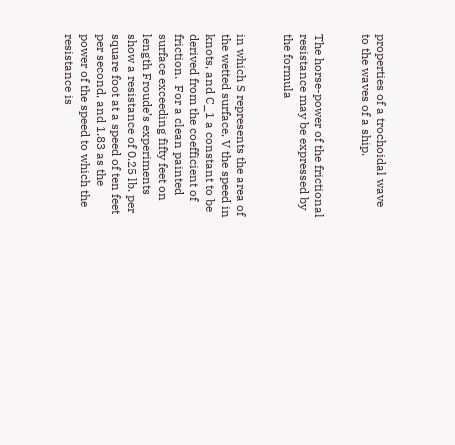properties of a trochoidal wave to the waves of a ship.


The horse-power of the frictional resistance may be expressed by the formula


in which S represents the area of the wetted surface, V the speed in knots, and C_1 a constant to be derived from the coefficient of friction.  For a clean painted surface exceeding fifty feet on length Froude’s experiments show a resistance of 0.25 lb. per square foot at a speed of ten feet per second, and 1.83 as the power of the speed to which the resistance is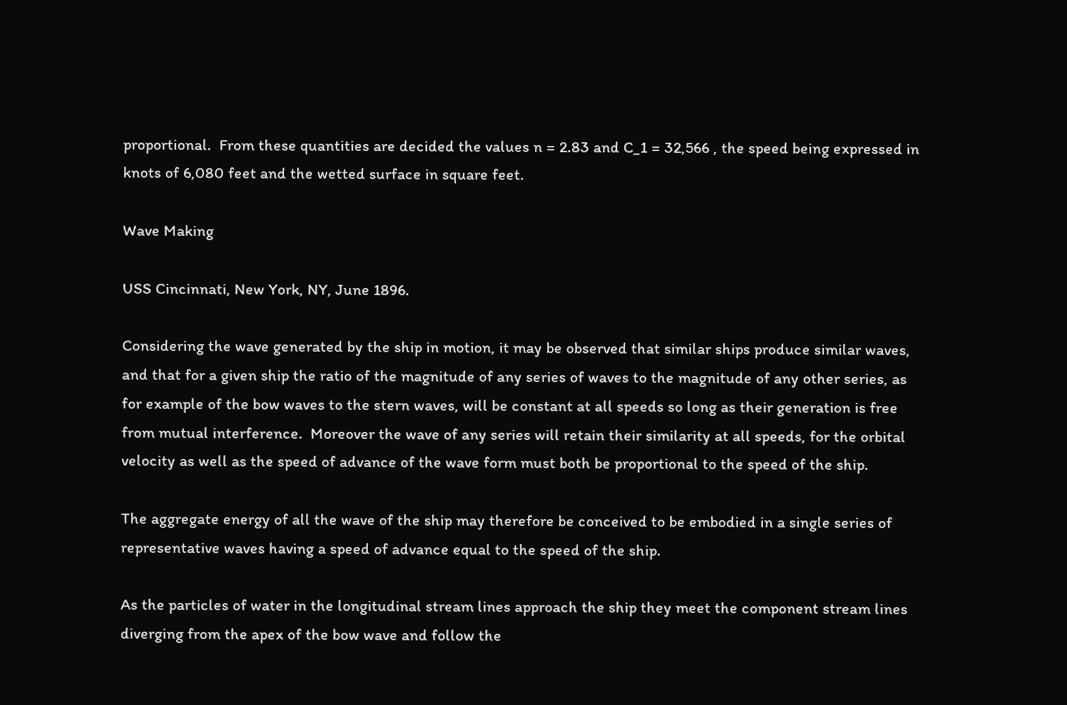proportional.  From these quantities are decided the values n = 2.83 and C_1 = 32,566 , the speed being expressed in knots of 6,080 feet and the wetted surface in square feet.

Wave Making

USS Cincinnati, New York, NY, June 1896.

Considering the wave generated by the ship in motion, it may be observed that similar ships produce similar waves, and that for a given ship the ratio of the magnitude of any series of waves to the magnitude of any other series, as for example of the bow waves to the stern waves, will be constant at all speeds so long as their generation is free from mutual interference.  Moreover the wave of any series will retain their similarity at all speeds, for the orbital velocity as well as the speed of advance of the wave form must both be proportional to the speed of the ship.

The aggregate energy of all the wave of the ship may therefore be conceived to be embodied in a single series of representative waves having a speed of advance equal to the speed of the ship.

As the particles of water in the longitudinal stream lines approach the ship they meet the component stream lines diverging from the apex of the bow wave and follow the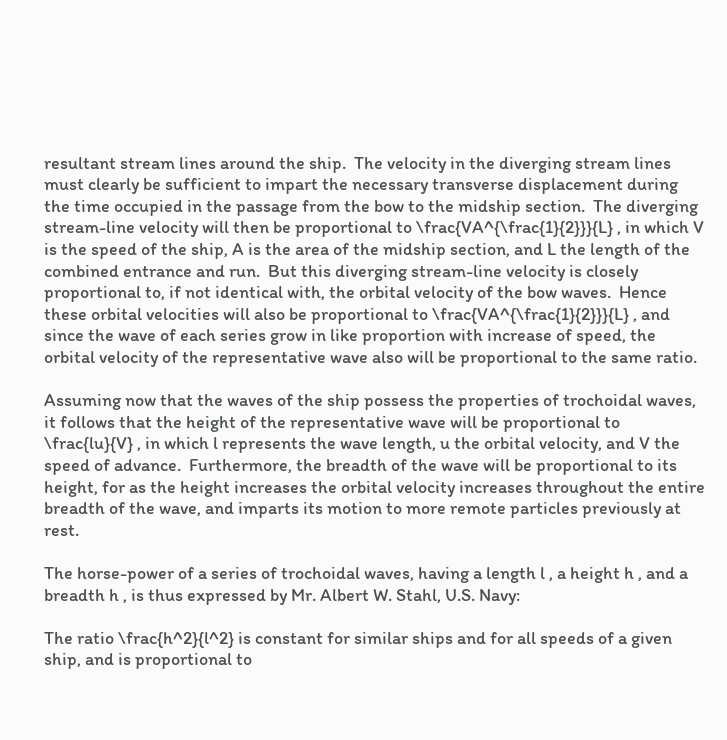resultant stream lines around the ship.  The velocity in the diverging stream lines must clearly be sufficient to impart the necessary transverse displacement during the time occupied in the passage from the bow to the midship section.  The diverging stream-line velocity will then be proportional to \frac{VA^{\frac{1}{2}}}{L} , in which V is the speed of the ship, A is the area of the midship section, and L the length of the combined entrance and run.  But this diverging stream-line velocity is closely proportional to, if not identical with, the orbital velocity of the bow waves.  Hence these orbital velocities will also be proportional to \frac{VA^{\frac{1}{2}}}{L} , and since the wave of each series grow in like proportion with increase of speed, the orbital velocity of the representative wave also will be proportional to the same ratio.

Assuming now that the waves of the ship possess the properties of trochoidal waves, it follows that the height of the representative wave will be proportional to \frac{lu}{V} , in which l represents the wave length, u the orbital velocity, and V the speed of advance.  Furthermore, the breadth of the wave will be proportional to its height, for as the height increases the orbital velocity increases throughout the entire breadth of the wave, and imparts its motion to more remote particles previously at rest.

The horse-power of a series of trochoidal waves, having a length l , a height h , and a breadth h , is thus expressed by Mr. Albert W. Stahl, U.S. Navy:

The ratio \frac{h^2}{l^2} is constant for similar ships and for all speeds of a given ship, and is proportional to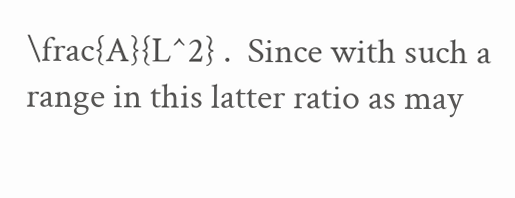\frac{A}{L^2} .  Since with such a range in this latter ratio as may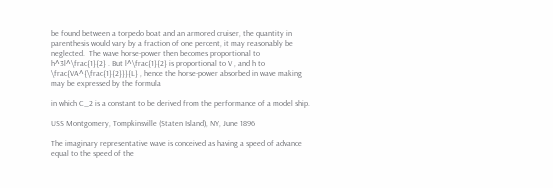be found between a torpedo boat and an armored cruiser, the quantity in parenthesis would vary by a fraction of one percent, it may reasonably be neglected.  The wave horse-power then becomes proportional to h^3l^\frac{1}{2} . But l^\frac{1}{2} is proportional to V , and h to \frac{VA^{\frac{1}{2}}}{L} , hence the horse-power absorbed in wave making may be expressed by the formula

in which C_2 is a constant to be derived from the performance of a model ship.

USS Montgomery, Tompkinsville (Staten Island), NY, June 1896

The imaginary representative wave is conceived as having a speed of advance equal to the speed of the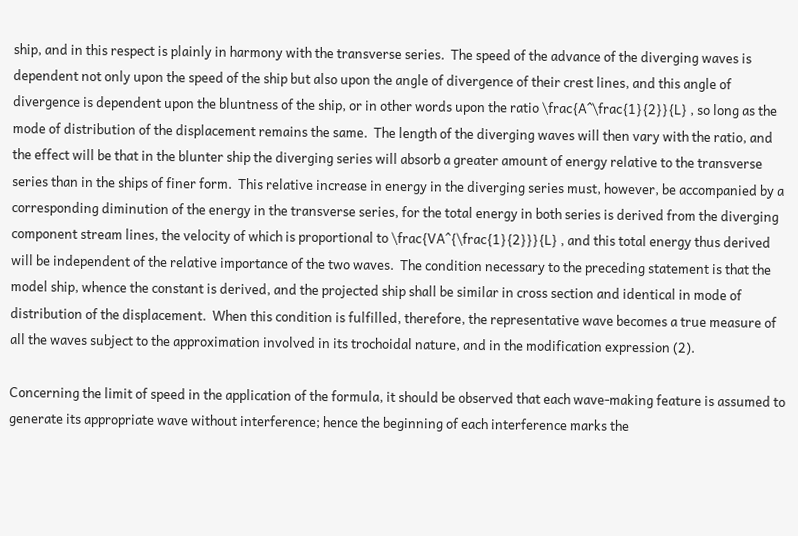ship, and in this respect is plainly in harmony with the transverse series.  The speed of the advance of the diverging waves is dependent not only upon the speed of the ship but also upon the angle of divergence of their crest lines, and this angle of divergence is dependent upon the bluntness of the ship, or in other words upon the ratio \frac{A^\frac{1}{2}}{L} , so long as the mode of distribution of the displacement remains the same.  The length of the diverging waves will then vary with the ratio, and the effect will be that in the blunter ship the diverging series will absorb a greater amount of energy relative to the transverse series than in the ships of finer form.  This relative increase in energy in the diverging series must, however, be accompanied by a corresponding diminution of the energy in the transverse series, for the total energy in both series is derived from the diverging component stream lines, the velocity of which is proportional to \frac{VA^{\frac{1}{2}}}{L} , and this total energy thus derived will be independent of the relative importance of the two waves.  The condition necessary to the preceding statement is that the model ship, whence the constant is derived, and the projected ship shall be similar in cross section and identical in mode of distribution of the displacement.  When this condition is fulfilled, therefore, the representative wave becomes a true measure of all the waves subject to the approximation involved in its trochoidal nature, and in the modification expression (2).

Concerning the limit of speed in the application of the formula, it should be observed that each wave-making feature is assumed to generate its appropriate wave without interference; hence the beginning of each interference marks the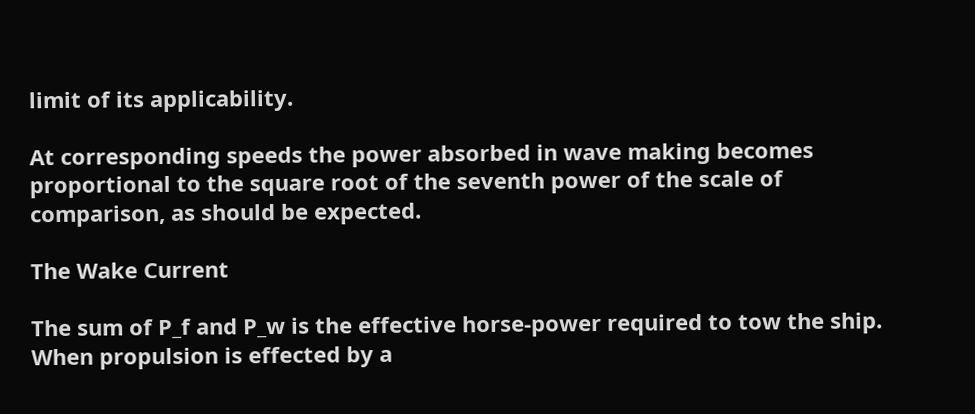limit of its applicability.

At corresponding speeds the power absorbed in wave making becomes proportional to the square root of the seventh power of the scale of comparison, as should be expected.

The Wake Current

The sum of P_f and P_w is the effective horse-power required to tow the ship.  When propulsion is effected by a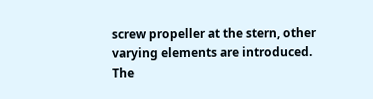screw propeller at the stern, other varying elements are introduced.  The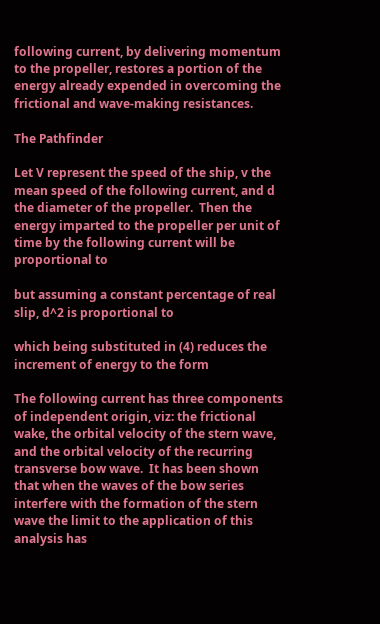following current, by delivering momentum to the propeller, restores a portion of the energy already expended in overcoming the frictional and wave-making resistances.

The Pathfinder

Let V represent the speed of the ship, v the mean speed of the following current, and d the diameter of the propeller.  Then the energy imparted to the propeller per unit of time by the following current will be proportional to

but assuming a constant percentage of real slip, d^2 is proportional to

which being substituted in (4) reduces the increment of energy to the form

The following current has three components of independent origin, viz: the frictional wake, the orbital velocity of the stern wave, and the orbital velocity of the recurring transverse bow wave.  It has been shown that when the waves of the bow series interfere with the formation of the stern wave the limit to the application of this analysis has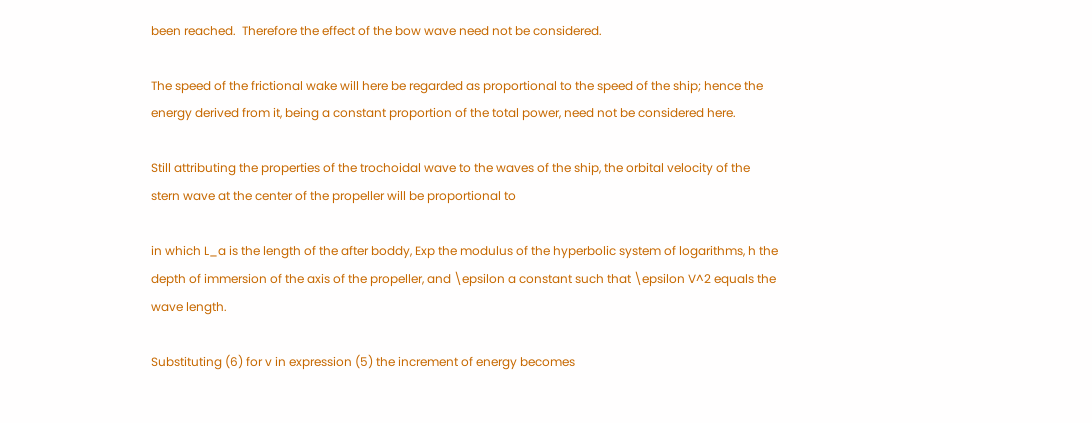been reached.  Therefore the effect of the bow wave need not be considered.

The speed of the frictional wake will here be regarded as proportional to the speed of the ship; hence the energy derived from it, being a constant proportion of the total power, need not be considered here.

Still attributing the properties of the trochoidal wave to the waves of the ship, the orbital velocity of the stern wave at the center of the propeller will be proportional to

in which L_a is the length of the after boddy, Exp the modulus of the hyperbolic system of logarithms, h the depth of immersion of the axis of the propeller, and \epsilon a constant such that \epsilon V^2 equals the wave length.

Substituting (6) for v in expression (5) the increment of energy becomes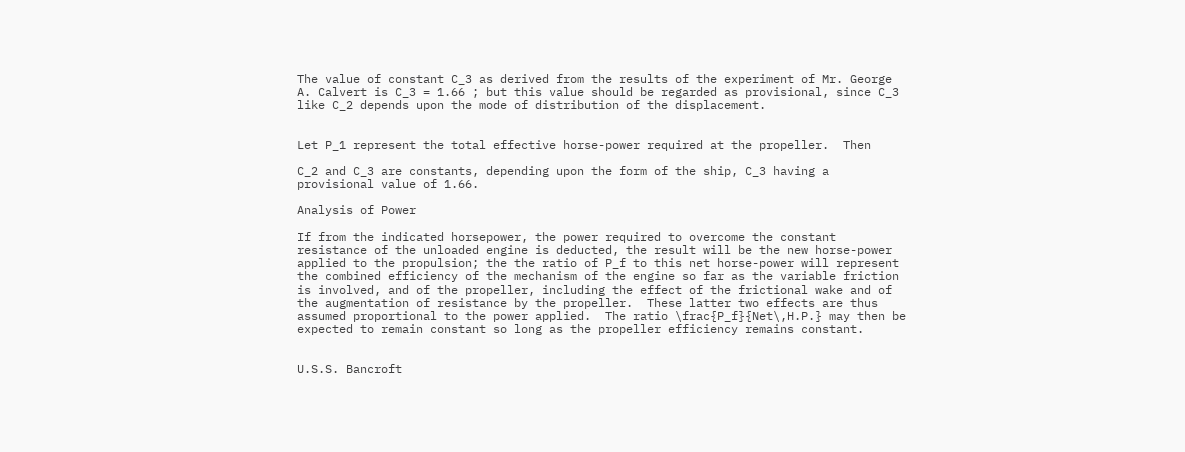The value of constant C_3 as derived from the results of the experiment of Mr. George A. Calvert is C_3 = 1.66 ; but this value should be regarded as provisional, since C_3 like C_2 depends upon the mode of distribution of the displacement.


Let P_1 represent the total effective horse-power required at the propeller.  Then

C_2 and C_3 are constants, depending upon the form of the ship, C_3 having a provisional value of 1.66.

Analysis of Power

If from the indicated horsepower, the power required to overcome the constant resistance of the unloaded engine is deducted, the result will be the new horse-power applied to the propulsion; the the ratio of P_f to this net horse-power will represent the combined efficiency of the mechanism of the engine so far as the variable friction is involved, and of the propeller, including the effect of the frictional wake and of the augmentation of resistance by the propeller.  These latter two effects are thus assumed proportional to the power applied.  The ratio \frac{P_f}{Net\,H.P.} may then be expected to remain constant so long as the propeller efficiency remains constant.


U.S.S. Bancroft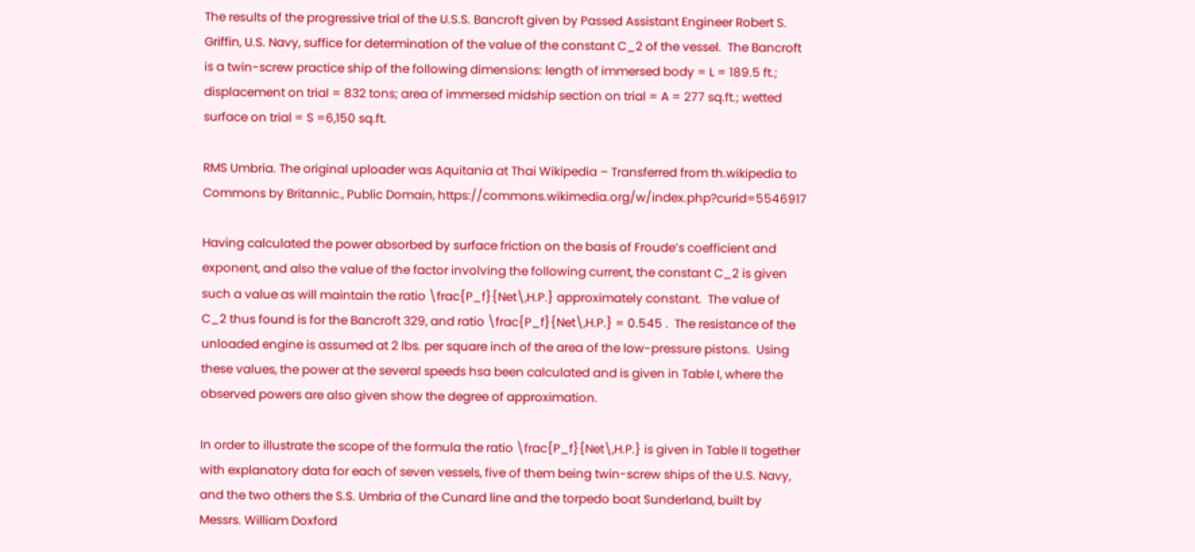The results of the progressive trial of the U.S.S. Bancroft given by Passed Assistant Engineer Robert S. Griffin, U.S. Navy, suffice for determination of the value of the constant C_2 of the vessel.  The Bancroft is a twin-screw practice ship of the following dimensions: length of immersed body = L = 189.5 ft.; displacement on trial = 832 tons; area of immersed midship section on trial = A = 277 sq.ft.; wetted surface on trial = S =6,150 sq.ft.

RMS Umbria. The original uploader was Aquitania at Thai Wikipedia – Transferred from th.wikipedia to Commons by Britannic., Public Domain, https://commons.wikimedia.org/w/index.php?curid=5546917

Having calculated the power absorbed by surface friction on the basis of Froude’s coefficient and exponent, and also the value of the factor involving the following current, the constant C_2 is given such a value as will maintain the ratio \frac{P_f}{Net\,H.P.} approximately constant.  The value of C_2 thus found is for the Bancroft 329, and ratio \frac{P_f}{Net\,H.P.} = 0.545 .  The resistance of the unloaded engine is assumed at 2 lbs. per square inch of the area of the low-pressure pistons.  Using these values, the power at the several speeds hsa been calculated and is given in Table I, where the observed powers are also given show the degree of approximation.

In order to illustrate the scope of the formula the ratio \frac{P_f}{Net\,H.P.} is given in Table II together with explanatory data for each of seven vessels, five of them being twin-screw ships of the U.S. Navy, and the two others the S.S. Umbria of the Cunard line and the torpedo boat Sunderland, built by Messrs. William Doxford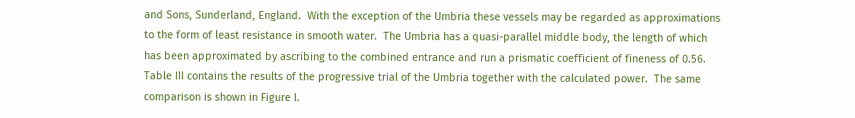and Sons, Sunderland, England.  With the exception of the Umbria these vessels may be regarded as approximations to the form of least resistance in smooth water.  The Umbria has a quasi-parallel middle body, the length of which has been approximated by ascribing to the combined entrance and run a prismatic coefficient of fineness of 0.56.  Table III contains the results of the progressive trial of the Umbria together with the calculated power.  The same comparison is shown in Figure I.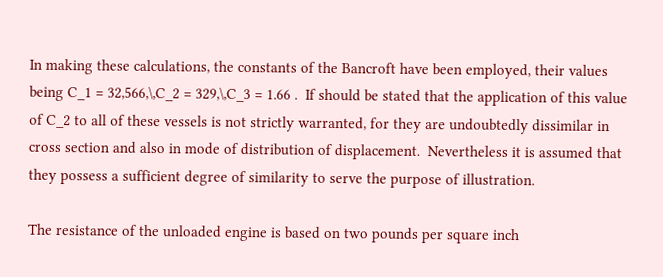In making these calculations, the constants of the Bancroft have been employed, their values being C_1 = 32,566,\,C_2 = 329,\,C_3 = 1.66 .  If should be stated that the application of this value of C_2 to all of these vessels is not strictly warranted, for they are undoubtedly dissimilar in cross section and also in mode of distribution of displacement.  Nevertheless it is assumed that they possess a sufficient degree of similarity to serve the purpose of illustration.

The resistance of the unloaded engine is based on two pounds per square inch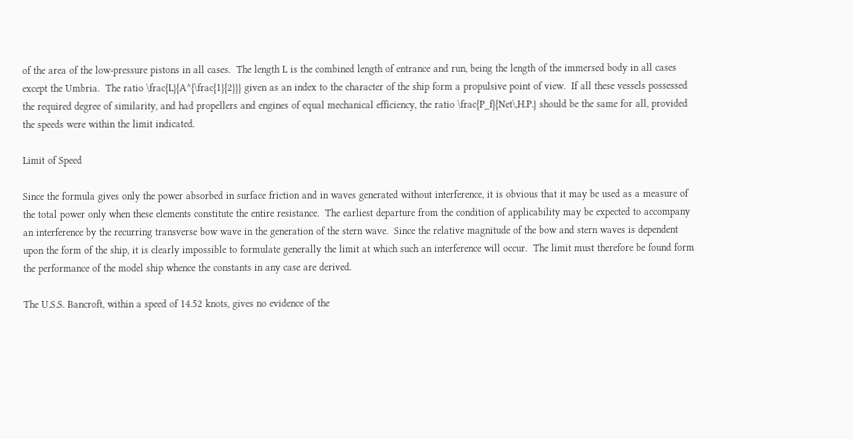of the area of the low-pressure pistons in all cases.  The length L is the combined length of entrance and run, being the length of the immersed body in all cases except the Umbria.  The ratio \frac{L}{A^{\frac{1}{2}}} given as an index to the character of the ship form a propulsive point of view.  If all these vessels possessed the required degree of similarity, and had propellers and engines of equal mechanical efficiency, the ratio \frac{P_f}{Net\,H.P.} should be the same for all, provided the speeds were within the limit indicated.

Limit of Speed

Since the formula gives only the power absorbed in surface friction and in waves generated without interference, it is obvious that it may be used as a measure of the total power only when these elements constitute the entire resistance.  The earliest departure from the condition of applicability may be expected to accompany an interference by the recurring transverse bow wave in the generation of the stern wave.  Since the relative magnitude of the bow and stern waves is dependent upon the form of the ship, it is clearly impossible to formulate generally the limit at which such an interference will occur.  The limit must therefore be found form the performance of the model ship whence the constants in any case are derived.

The U.S.S. Bancroft, within a speed of 14.52 knots, gives no evidence of the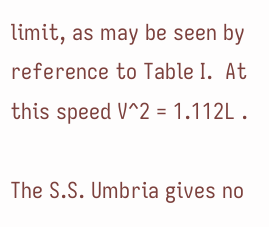limit, as may be seen by reference to Table I.  At this speed V^2 = 1.112L .

The S.S. Umbria gives no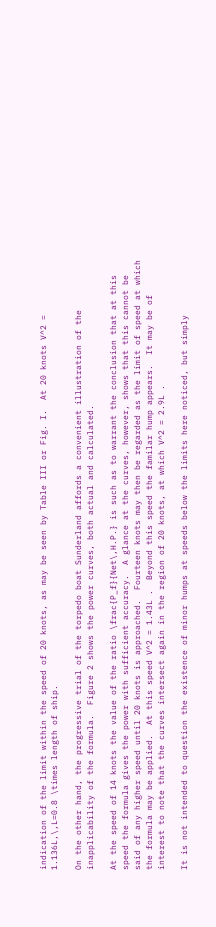indication of the limit within the speed of 20 knots, as may be seen by Table III or Fig. I.  At 20 knots V^2 = 1.136L,\,L=0.8 \times length of ship.

On the other hand, the progressive trial of the torpedo boat Sunderland affords a convenient illustration of the inapplicability of the formula.  Figure 2 shows the power curves, both actual and calculated.

At the speed of 14 knots the value of the ratio \frac{P_f}{Net\,H.P.} is such as to warrant the conclusion that at this speed the formula gives the power with sufficient accuracy.  A glance at the curves, however, shows that this cannot be said of any higher speed until 20 knots is approached.  Fourteen knots may then be regarded as the limit of speed at which the formula may be applied.  At this speed V^2 = 1.43L .  Beyond this speed the familar hump appears.  It may be of interest to note that the curves intersect again in the region of 20 knots, at which V^2 = 2.9L .

It is not intended to question the existence of minor humps at speeds below the limits here noticed, but simply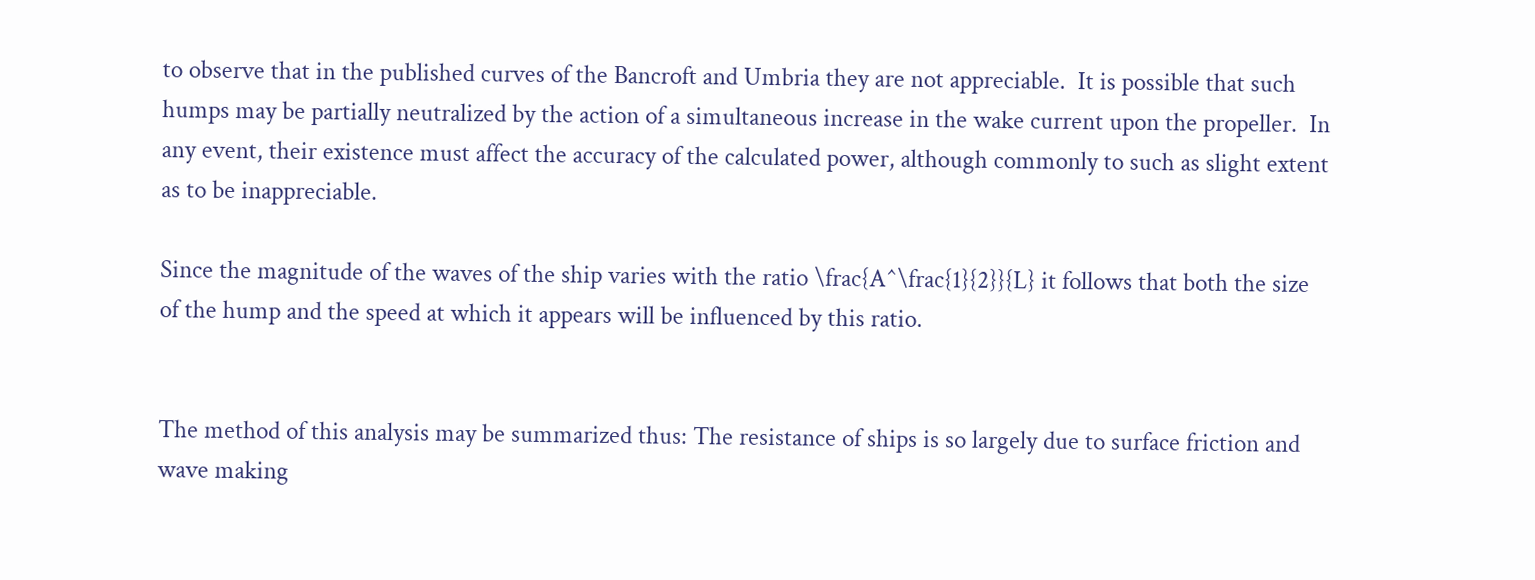to observe that in the published curves of the Bancroft and Umbria they are not appreciable.  It is possible that such humps may be partially neutralized by the action of a simultaneous increase in the wake current upon the propeller.  In any event, their existence must affect the accuracy of the calculated power, although commonly to such as slight extent as to be inappreciable.

Since the magnitude of the waves of the ship varies with the ratio \frac{A^\frac{1}{2}}{L} it follows that both the size of the hump and the speed at which it appears will be influenced by this ratio.


The method of this analysis may be summarized thus: The resistance of ships is so largely due to surface friction and wave making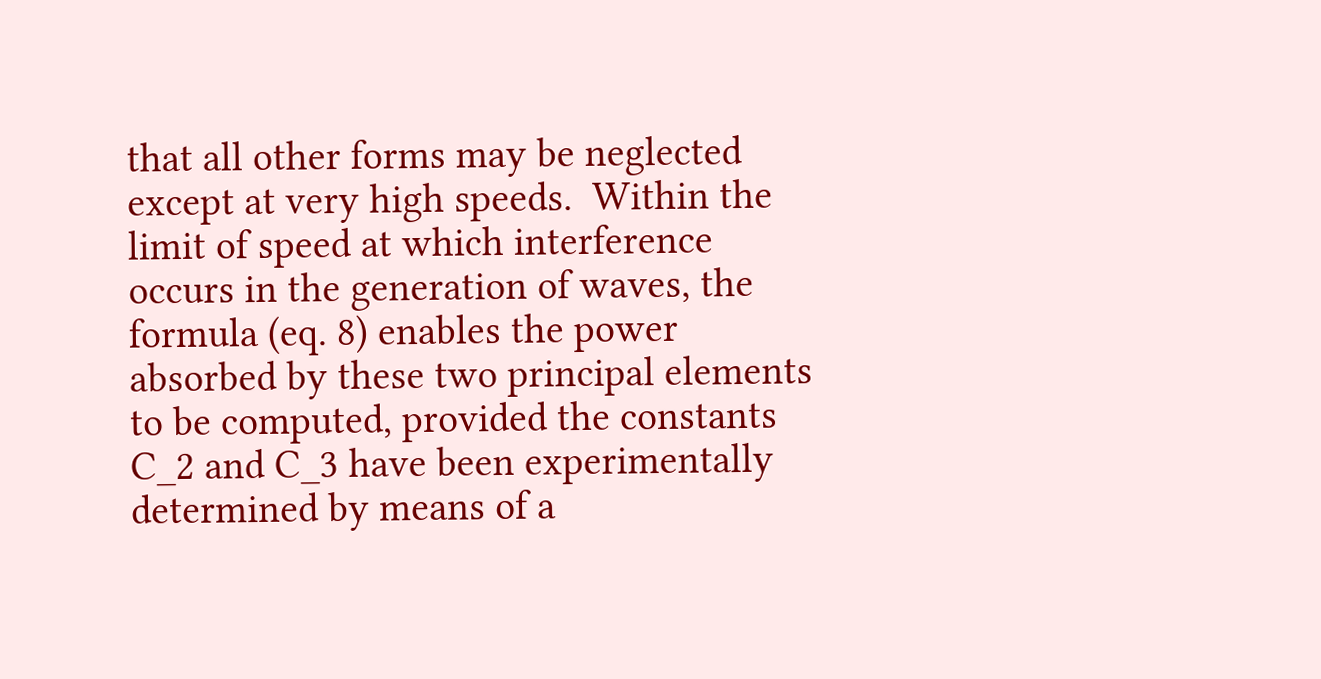that all other forms may be neglected except at very high speeds.  Within the limit of speed at which interference occurs in the generation of waves, the formula (eq. 8) enables the power absorbed by these two principal elements to be computed, provided the constants C_2 and C_3 have been experimentally determined by means of a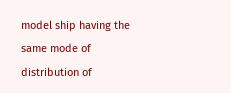model ship having the same mode of distribution of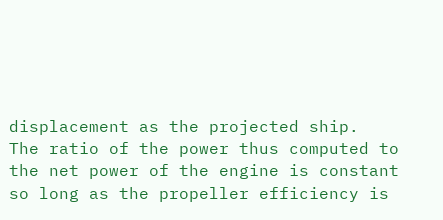displacement as the projected ship.  The ratio of the power thus computed to the net power of the engine is constant so long as the propeller efficiency is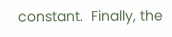constant.  Finally, the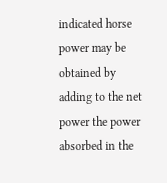indicated horse power may be obtained by adding to the net power the power absorbed in the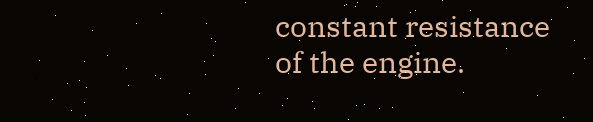constant resistance of the engine.